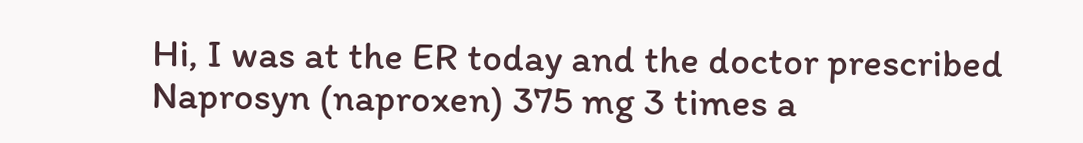Hi, I was at the ER today and the doctor prescribed Naprosyn (naproxen) 375 mg 3 times a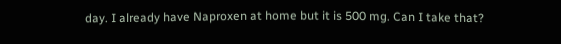day. I already have Naproxen at home but it is 500 mg. Can I take that?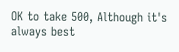OK to take 500, Although it's always best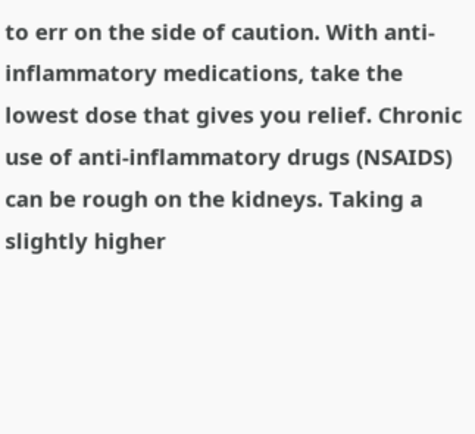to err on the side of caution. With anti-inflammatory medications, take the lowest dose that gives you relief. Chronic use of anti-inflammatory drugs (NSAIDS) can be rough on the kidneys. Taking a slightly higher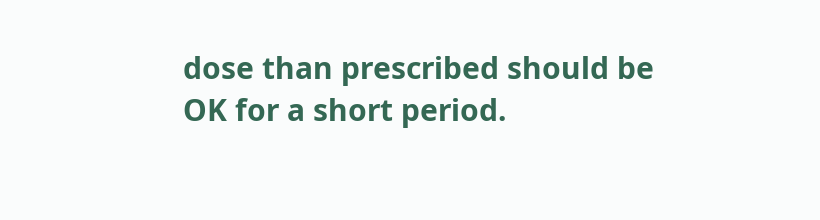dose than prescribed should be OK for a short period.